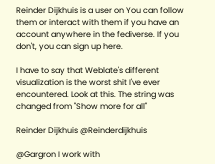Reinder Dijkhuis is a user on You can follow them or interact with them if you have an account anywhere in the fediverse. If you don't, you can sign up here.

I have to say that Weblate's different visualization is the worst shit I've ever encountered. Look at this. The string was changed from "Show more for all"

Reinder Dijkhuis @Reinderdijkhuis

@Gargron I work with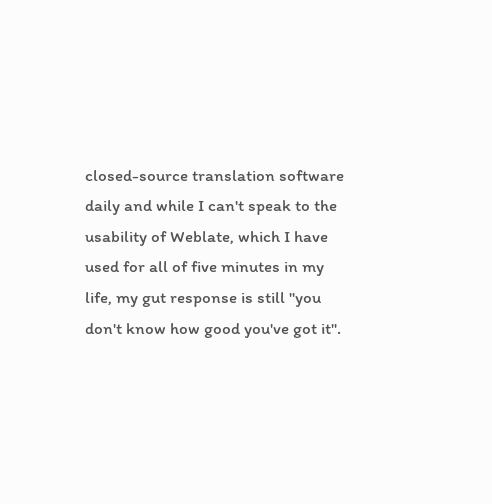closed-source translation software daily and while I can't speak to the usability of Weblate, which I have used for all of five minutes in my life, my gut response is still "you don't know how good you've got it".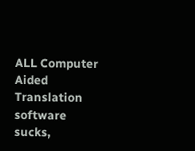ALL Computer Aided Translation software sucks,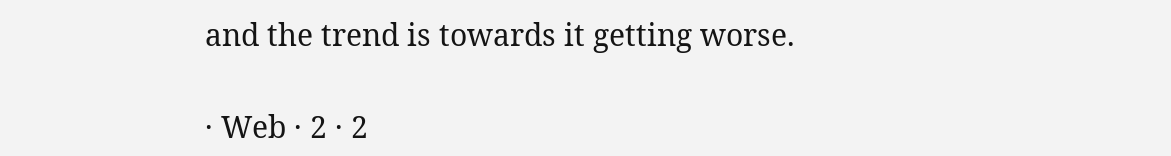and the trend is towards it getting worse.

· Web · 2 · 2